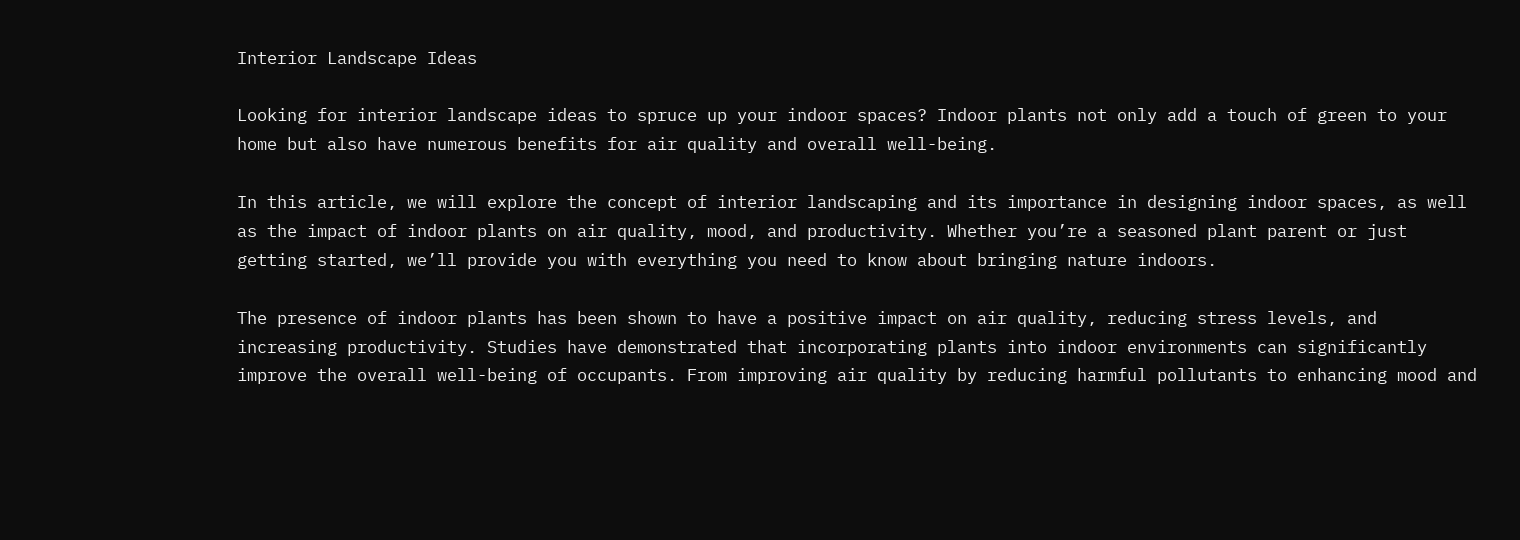Interior Landscape Ideas

Looking for interior landscape ideas to spruce up your indoor spaces? Indoor plants not only add a touch of green to your home but also have numerous benefits for air quality and overall well-being.

In this article, we will explore the concept of interior landscaping and its importance in designing indoor spaces, as well as the impact of indoor plants on air quality, mood, and productivity. Whether you’re a seasoned plant parent or just getting started, we’ll provide you with everything you need to know about bringing nature indoors.

The presence of indoor plants has been shown to have a positive impact on air quality, reducing stress levels, and increasing productivity. Studies have demonstrated that incorporating plants into indoor environments can significantly improve the overall well-being of occupants. From improving air quality by reducing harmful pollutants to enhancing mood and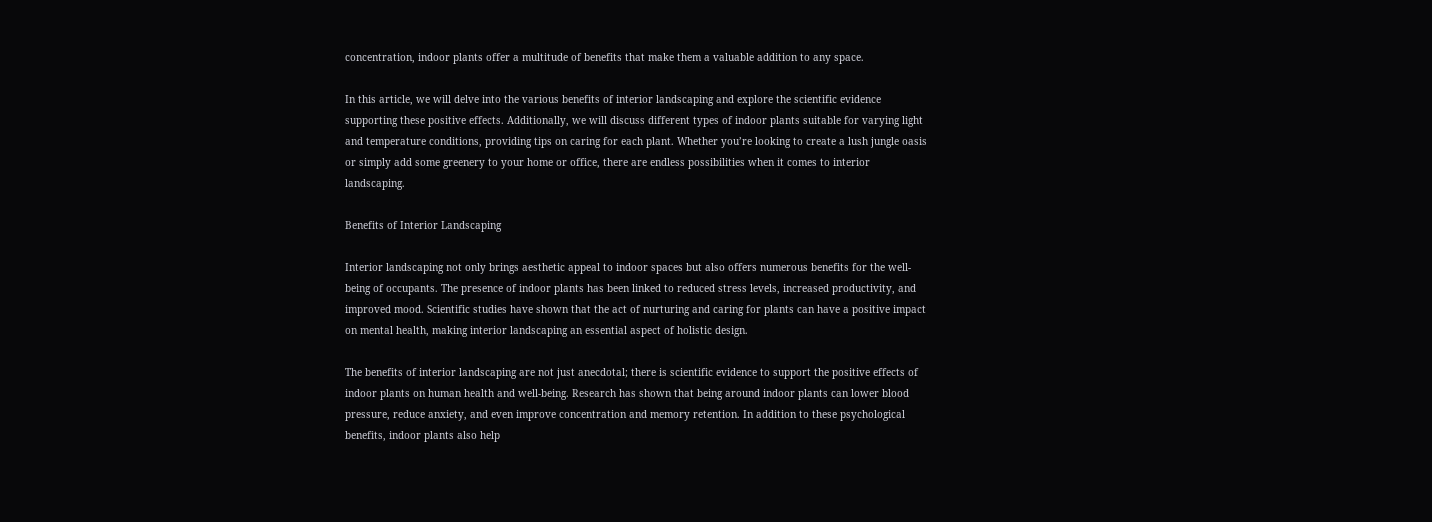concentration, indoor plants offer a multitude of benefits that make them a valuable addition to any space.

In this article, we will delve into the various benefits of interior landscaping and explore the scientific evidence supporting these positive effects. Additionally, we will discuss different types of indoor plants suitable for varying light and temperature conditions, providing tips on caring for each plant. Whether you’re looking to create a lush jungle oasis or simply add some greenery to your home or office, there are endless possibilities when it comes to interior landscaping.

Benefits of Interior Landscaping

Interior landscaping not only brings aesthetic appeal to indoor spaces but also offers numerous benefits for the well-being of occupants. The presence of indoor plants has been linked to reduced stress levels, increased productivity, and improved mood. Scientific studies have shown that the act of nurturing and caring for plants can have a positive impact on mental health, making interior landscaping an essential aspect of holistic design.

The benefits of interior landscaping are not just anecdotal; there is scientific evidence to support the positive effects of indoor plants on human health and well-being. Research has shown that being around indoor plants can lower blood pressure, reduce anxiety, and even improve concentration and memory retention. In addition to these psychological benefits, indoor plants also help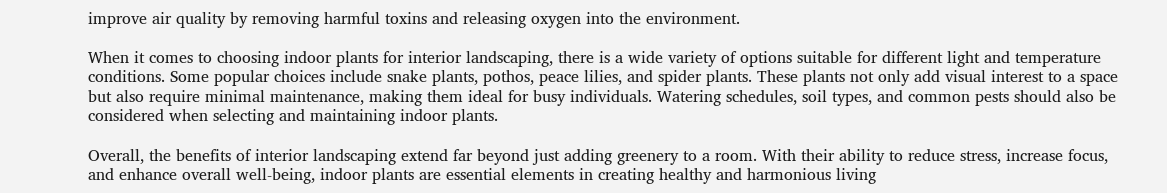improve air quality by removing harmful toxins and releasing oxygen into the environment.

When it comes to choosing indoor plants for interior landscaping, there is a wide variety of options suitable for different light and temperature conditions. Some popular choices include snake plants, pothos, peace lilies, and spider plants. These plants not only add visual interest to a space but also require minimal maintenance, making them ideal for busy individuals. Watering schedules, soil types, and common pests should also be considered when selecting and maintaining indoor plants.

Overall, the benefits of interior landscaping extend far beyond just adding greenery to a room. With their ability to reduce stress, increase focus, and enhance overall well-being, indoor plants are essential elements in creating healthy and harmonious living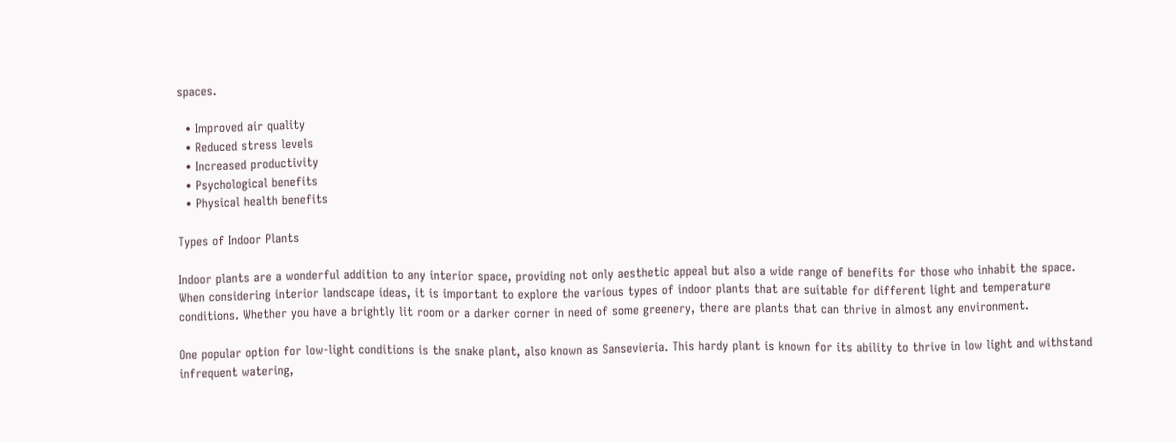spaces.

  • Improved air quality
  • Reduced stress levels
  • Increased productivity
  • Psychological benefits
  • Physical health benefits

Types of Indoor Plants

Indoor plants are a wonderful addition to any interior space, providing not only aesthetic appeal but also a wide range of benefits for those who inhabit the space. When considering interior landscape ideas, it is important to explore the various types of indoor plants that are suitable for different light and temperature conditions. Whether you have a brightly lit room or a darker corner in need of some greenery, there are plants that can thrive in almost any environment.

One popular option for low-light conditions is the snake plant, also known as Sansevieria. This hardy plant is known for its ability to thrive in low light and withstand infrequent watering,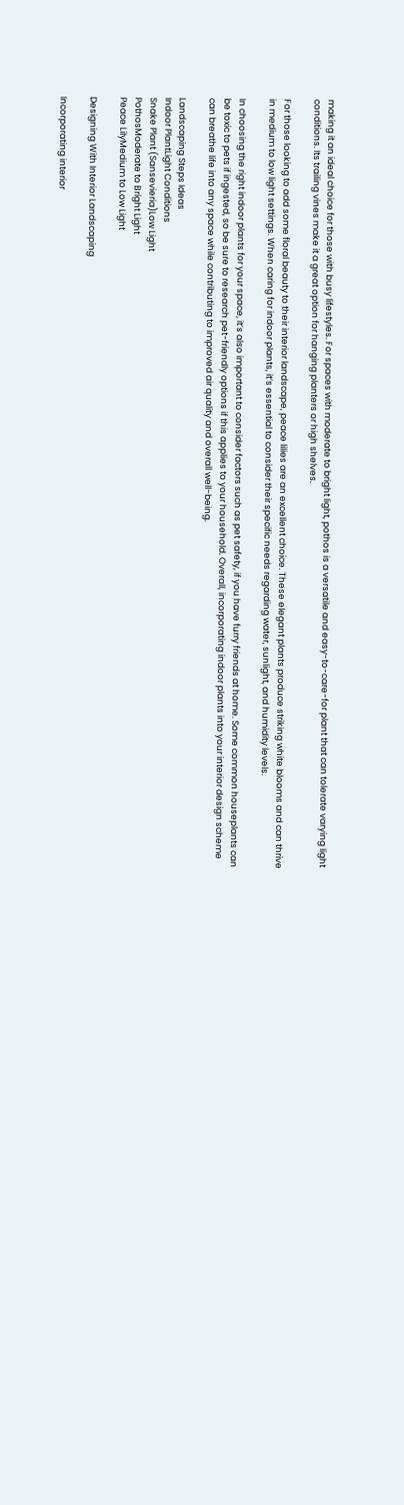making it an ideal choice for those with busy lifestyles. For spaces with moderate to bright light, pothos is a versatile and easy-to-care-for plant that can tolerate varying light conditions. Its trailing vines make it a great option for hanging planters or high shelves.

For those looking to add some floral beauty to their interior landscape, peace lilies are an excellent choice. These elegant plants produce striking white blooms and can thrive in medium to low light settings. When caring for indoor plants, it’s essential to consider their specific needs regarding water, sunlight, and humidity levels.

In choosing the right indoor plants for your space, it’s also important to consider factors such as pet safety, if you have furry friends at home. Some common houseplants can be toxic to pets if ingested, so be sure to research pet-friendly options if this applies to your household. Overall, incorporating indoor plants into your interior design scheme can breathe life into any space while contributing to improved air quality and overall well-being.

Landscaping Steps Ideas
Indoor PlantLight Conditions
Snake Plant (Sansevieria)Low Light
PothosModerate to Bright Light
Peace LilyMedium to Low Light

Designing With Interior Landscaping

Incorporating interior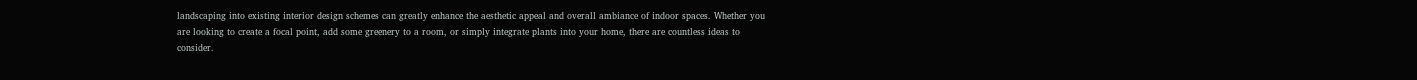landscaping into existing interior design schemes can greatly enhance the aesthetic appeal and overall ambiance of indoor spaces. Whether you are looking to create a focal point, add some greenery to a room, or simply integrate plants into your home, there are countless ideas to consider.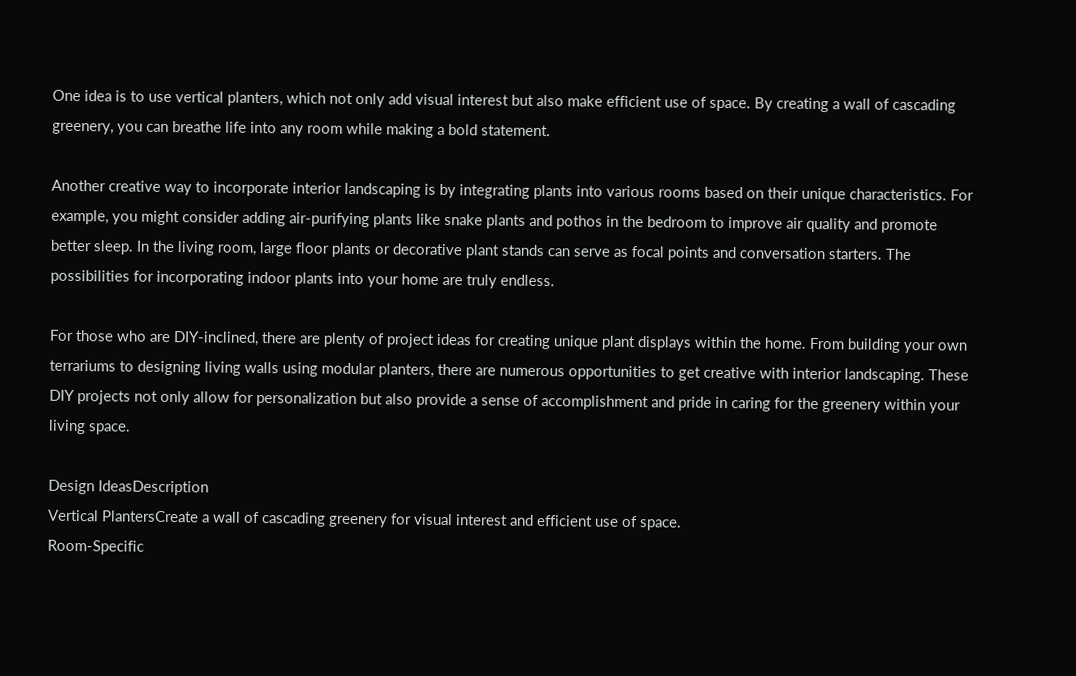One idea is to use vertical planters, which not only add visual interest but also make efficient use of space. By creating a wall of cascading greenery, you can breathe life into any room while making a bold statement.

Another creative way to incorporate interior landscaping is by integrating plants into various rooms based on their unique characteristics. For example, you might consider adding air-purifying plants like snake plants and pothos in the bedroom to improve air quality and promote better sleep. In the living room, large floor plants or decorative plant stands can serve as focal points and conversation starters. The possibilities for incorporating indoor plants into your home are truly endless.

For those who are DIY-inclined, there are plenty of project ideas for creating unique plant displays within the home. From building your own terrariums to designing living walls using modular planters, there are numerous opportunities to get creative with interior landscaping. These DIY projects not only allow for personalization but also provide a sense of accomplishment and pride in caring for the greenery within your living space.

Design IdeasDescription
Vertical PlantersCreate a wall of cascading greenery for visual interest and efficient use of space.
Room-Specific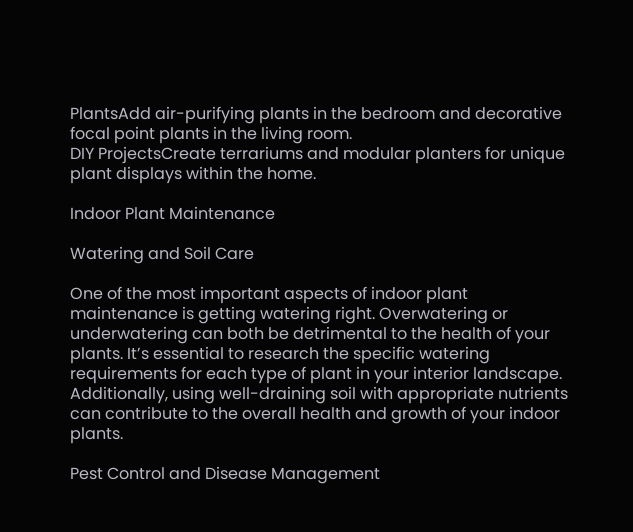PlantsAdd air-purifying plants in the bedroom and decorative focal point plants in the living room.
DIY ProjectsCreate terrariums and modular planters for unique plant displays within the home.

Indoor Plant Maintenance

Watering and Soil Care

One of the most important aspects of indoor plant maintenance is getting watering right. Overwatering or underwatering can both be detrimental to the health of your plants. It’s essential to research the specific watering requirements for each type of plant in your interior landscape. Additionally, using well-draining soil with appropriate nutrients can contribute to the overall health and growth of your indoor plants.

Pest Control and Disease Management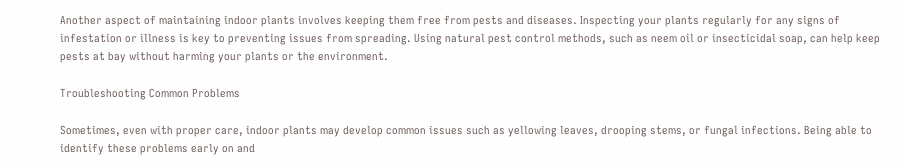Another aspect of maintaining indoor plants involves keeping them free from pests and diseases. Inspecting your plants regularly for any signs of infestation or illness is key to preventing issues from spreading. Using natural pest control methods, such as neem oil or insecticidal soap, can help keep pests at bay without harming your plants or the environment.

Troubleshooting Common Problems

Sometimes, even with proper care, indoor plants may develop common issues such as yellowing leaves, drooping stems, or fungal infections. Being able to identify these problems early on and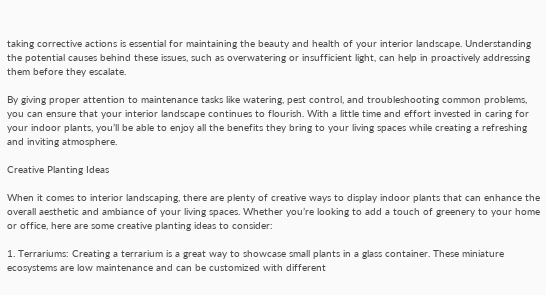taking corrective actions is essential for maintaining the beauty and health of your interior landscape. Understanding the potential causes behind these issues, such as overwatering or insufficient light, can help in proactively addressing them before they escalate.

By giving proper attention to maintenance tasks like watering, pest control, and troubleshooting common problems, you can ensure that your interior landscape continues to flourish. With a little time and effort invested in caring for your indoor plants, you’ll be able to enjoy all the benefits they bring to your living spaces while creating a refreshing and inviting atmosphere.

Creative Planting Ideas

When it comes to interior landscaping, there are plenty of creative ways to display indoor plants that can enhance the overall aesthetic and ambiance of your living spaces. Whether you’re looking to add a touch of greenery to your home or office, here are some creative planting ideas to consider:

1. Terrariums: Creating a terrarium is a great way to showcase small plants in a glass container. These miniature ecosystems are low maintenance and can be customized with different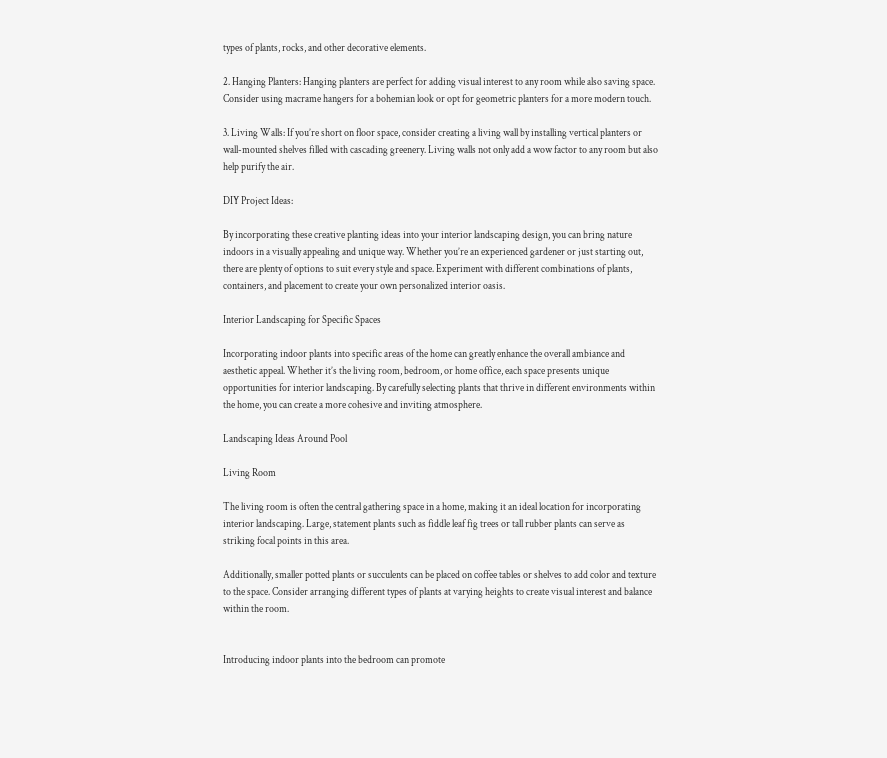types of plants, rocks, and other decorative elements.

2. Hanging Planters: Hanging planters are perfect for adding visual interest to any room while also saving space. Consider using macrame hangers for a bohemian look or opt for geometric planters for a more modern touch.

3. Living Walls: If you’re short on floor space, consider creating a living wall by installing vertical planters or wall-mounted shelves filled with cascading greenery. Living walls not only add a wow factor to any room but also help purify the air.

DIY Project Ideas:

By incorporating these creative planting ideas into your interior landscaping design, you can bring nature indoors in a visually appealing and unique way. Whether you’re an experienced gardener or just starting out, there are plenty of options to suit every style and space. Experiment with different combinations of plants, containers, and placement to create your own personalized interior oasis.

Interior Landscaping for Specific Spaces

Incorporating indoor plants into specific areas of the home can greatly enhance the overall ambiance and aesthetic appeal. Whether it’s the living room, bedroom, or home office, each space presents unique opportunities for interior landscaping. By carefully selecting plants that thrive in different environments within the home, you can create a more cohesive and inviting atmosphere.

Landscaping Ideas Around Pool

Living Room

The living room is often the central gathering space in a home, making it an ideal location for incorporating interior landscaping. Large, statement plants such as fiddle leaf fig trees or tall rubber plants can serve as striking focal points in this area.

Additionally, smaller potted plants or succulents can be placed on coffee tables or shelves to add color and texture to the space. Consider arranging different types of plants at varying heights to create visual interest and balance within the room.


Introducing indoor plants into the bedroom can promote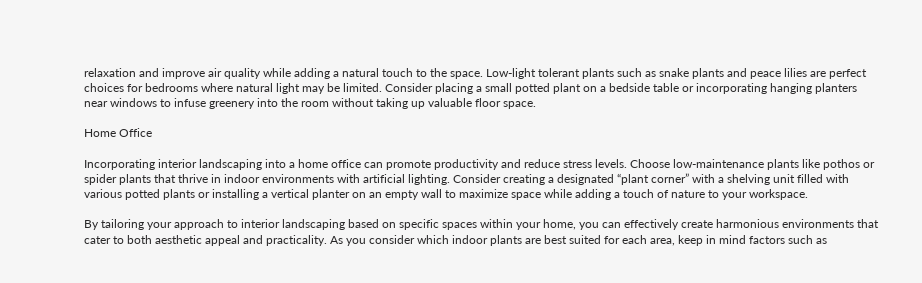relaxation and improve air quality while adding a natural touch to the space. Low-light tolerant plants such as snake plants and peace lilies are perfect choices for bedrooms where natural light may be limited. Consider placing a small potted plant on a bedside table or incorporating hanging planters near windows to infuse greenery into the room without taking up valuable floor space.

Home Office

Incorporating interior landscaping into a home office can promote productivity and reduce stress levels. Choose low-maintenance plants like pothos or spider plants that thrive in indoor environments with artificial lighting. Consider creating a designated “plant corner” with a shelving unit filled with various potted plants or installing a vertical planter on an empty wall to maximize space while adding a touch of nature to your workspace.

By tailoring your approach to interior landscaping based on specific spaces within your home, you can effectively create harmonious environments that cater to both aesthetic appeal and practicality. As you consider which indoor plants are best suited for each area, keep in mind factors such as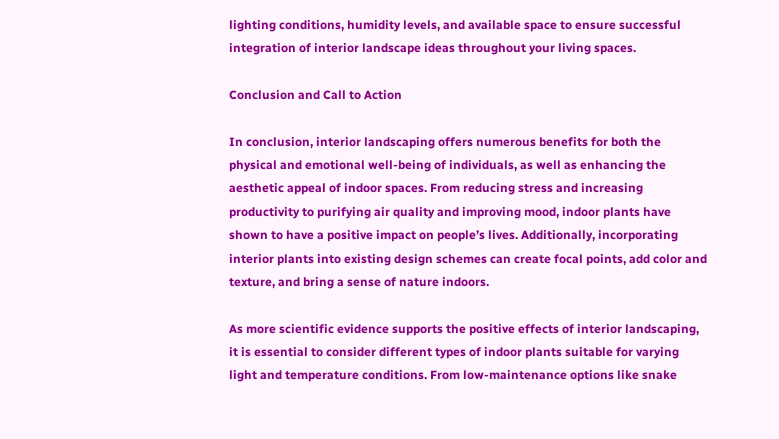lighting conditions, humidity levels, and available space to ensure successful integration of interior landscape ideas throughout your living spaces.

Conclusion and Call to Action

In conclusion, interior landscaping offers numerous benefits for both the physical and emotional well-being of individuals, as well as enhancing the aesthetic appeal of indoor spaces. From reducing stress and increasing productivity to purifying air quality and improving mood, indoor plants have shown to have a positive impact on people’s lives. Additionally, incorporating interior plants into existing design schemes can create focal points, add color and texture, and bring a sense of nature indoors.

As more scientific evidence supports the positive effects of interior landscaping, it is essential to consider different types of indoor plants suitable for varying light and temperature conditions. From low-maintenance options like snake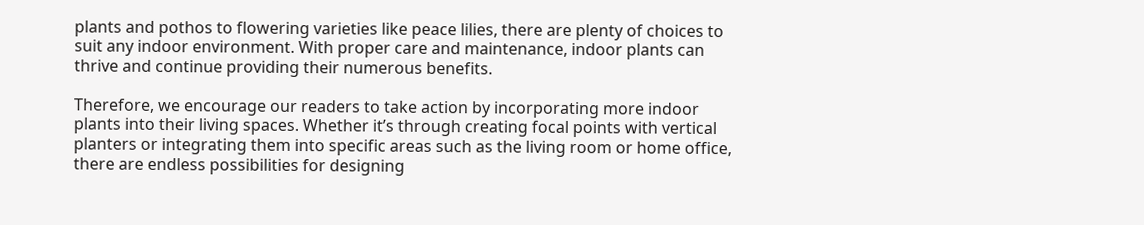plants and pothos to flowering varieties like peace lilies, there are plenty of choices to suit any indoor environment. With proper care and maintenance, indoor plants can thrive and continue providing their numerous benefits.

Therefore, we encourage our readers to take action by incorporating more indoor plants into their living spaces. Whether it’s through creating focal points with vertical planters or integrating them into specific areas such as the living room or home office, there are endless possibilities for designing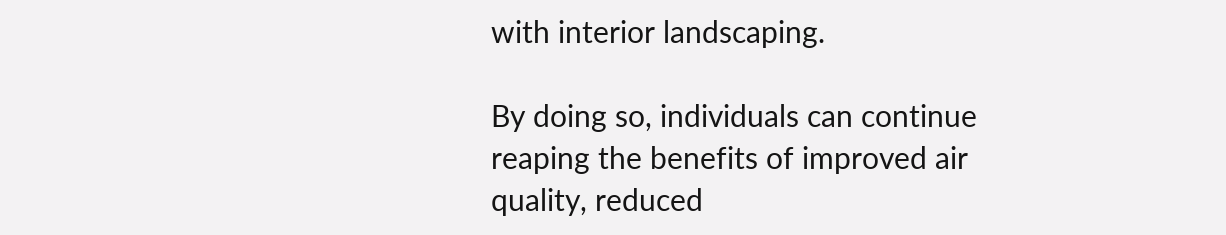with interior landscaping.

By doing so, individuals can continue reaping the benefits of improved air quality, reduced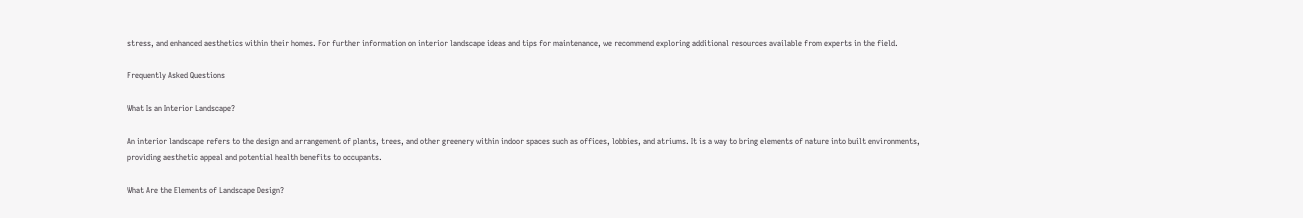stress, and enhanced aesthetics within their homes. For further information on interior landscape ideas and tips for maintenance, we recommend exploring additional resources available from experts in the field.

Frequently Asked Questions

What Is an Interior Landscape?

An interior landscape refers to the design and arrangement of plants, trees, and other greenery within indoor spaces such as offices, lobbies, and atriums. It is a way to bring elements of nature into built environments, providing aesthetic appeal and potential health benefits to occupants.

What Are the Elements of Landscape Design?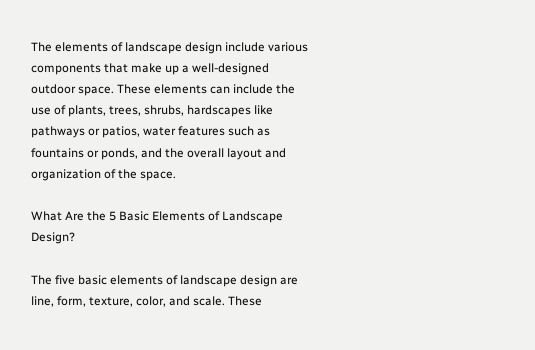The elements of landscape design include various components that make up a well-designed outdoor space. These elements can include the use of plants, trees, shrubs, hardscapes like pathways or patios, water features such as fountains or ponds, and the overall layout and organization of the space.

What Are the 5 Basic Elements of Landscape Design?

The five basic elements of landscape design are line, form, texture, color, and scale. These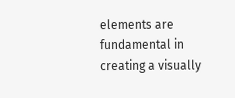elements are fundamental in creating a visually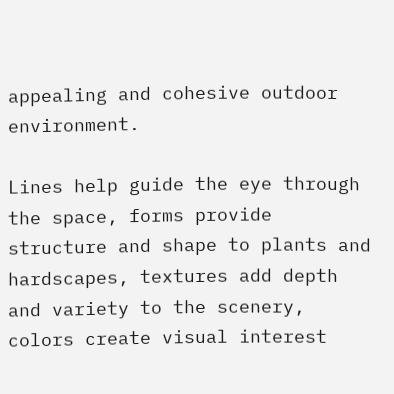appealing and cohesive outdoor environment.

Lines help guide the eye through the space, forms provide structure and shape to plants and hardscapes, textures add depth and variety to the scenery, colors create visual interest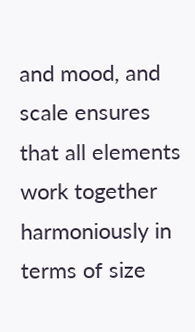and mood, and scale ensures that all elements work together harmoniously in terms of size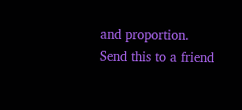and proportion.
Send this to a friend